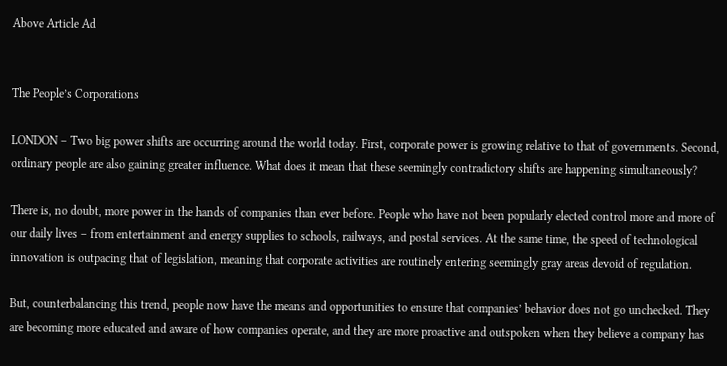Above Article Ad


The People’s Corporations

LONDON – Two big power shifts are occurring around the world today. First, corporate power is growing relative to that of governments. Second, ordinary people are also gaining greater influence. What does it mean that these seemingly contradictory shifts are happening simultaneously?

There is, no doubt, more power in the hands of companies than ever before. People who have not been popularly elected control more and more of our daily lives – from entertainment and energy supplies to schools, railways, and postal services. At the same time, the speed of technological innovation is outpacing that of legislation, meaning that corporate activities are routinely entering seemingly gray areas devoid of regulation.

But, counterbalancing this trend, people now have the means and opportunities to ensure that companies’ behavior does not go unchecked. They are becoming more educated and aware of how companies operate, and they are more proactive and outspoken when they believe a company has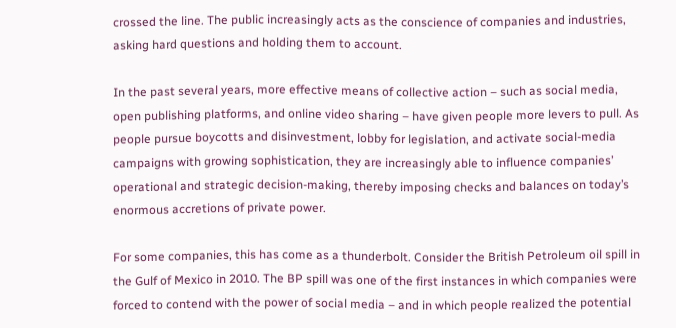crossed the line. The public increasingly acts as the conscience of companies and industries, asking hard questions and holding them to account.

In the past several years, more effective means of collective action – such as social media, open publishing platforms, and online video sharing – have given people more levers to pull. As people pursue boycotts and disinvestment, lobby for legislation, and activate social-media campaigns with growing sophistication, they are increasingly able to influence companies’ operational and strategic decision-making, thereby imposing checks and balances on today’s enormous accretions of private power.

For some companies, this has come as a thunderbolt. Consider the British Petroleum oil spill in the Gulf of Mexico in 2010. The BP spill was one of the first instances in which companies were forced to contend with the power of social media – and in which people realized the potential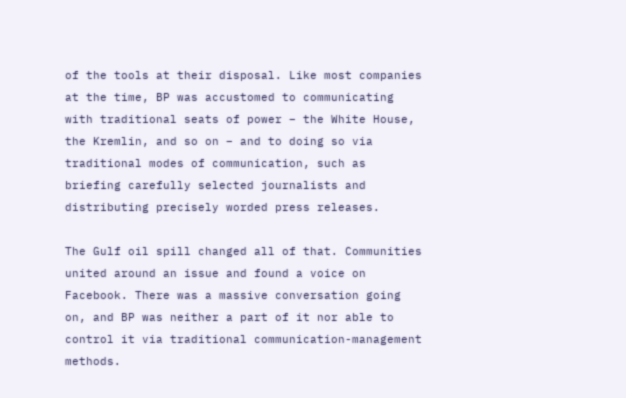of the tools at their disposal. Like most companies at the time, BP was accustomed to communicating with traditional seats of power – the White House, the Kremlin, and so on – and to doing so via traditional modes of communication, such as briefing carefully selected journalists and distributing precisely worded press releases.

The Gulf oil spill changed all of that. Communities united around an issue and found a voice on Facebook. There was a massive conversation going on, and BP was neither a part of it nor able to control it via traditional communication-management methods.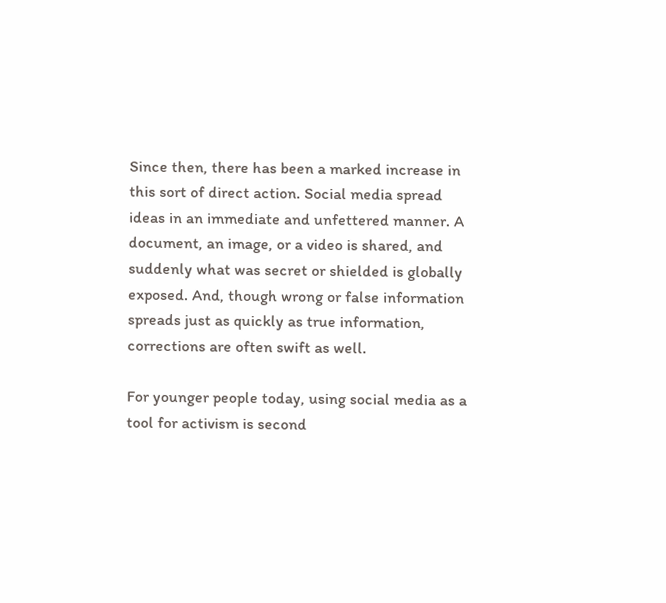Since then, there has been a marked increase in this sort of direct action. Social media spread ideas in an immediate and unfettered manner. A document, an image, or a video is shared, and suddenly what was secret or shielded is globally exposed. And, though wrong or false information spreads just as quickly as true information, corrections are often swift as well.

For younger people today, using social media as a tool for activism is second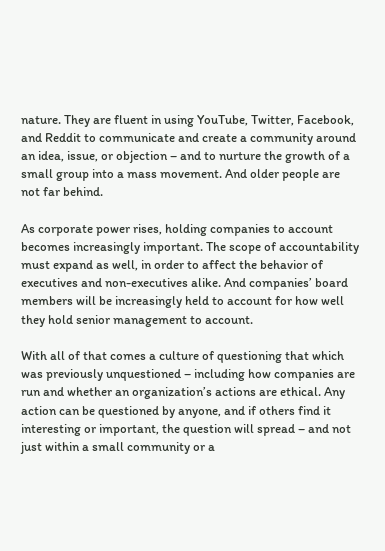nature. They are fluent in using YouTube, Twitter, Facebook, and Reddit to communicate and create a community around an idea, issue, or objection – and to nurture the growth of a small group into a mass movement. And older people are not far behind.

As corporate power rises, holding companies to account becomes increasingly important. The scope of accountability must expand as well, in order to affect the behavior of executives and non-executives alike. And companies’ board members will be increasingly held to account for how well they hold senior management to account.

With all of that comes a culture of questioning that which was previously unquestioned – including how companies are run and whether an organization’s actions are ethical. Any action can be questioned by anyone, and if others find it interesting or important, the question will spread – and not just within a small community or a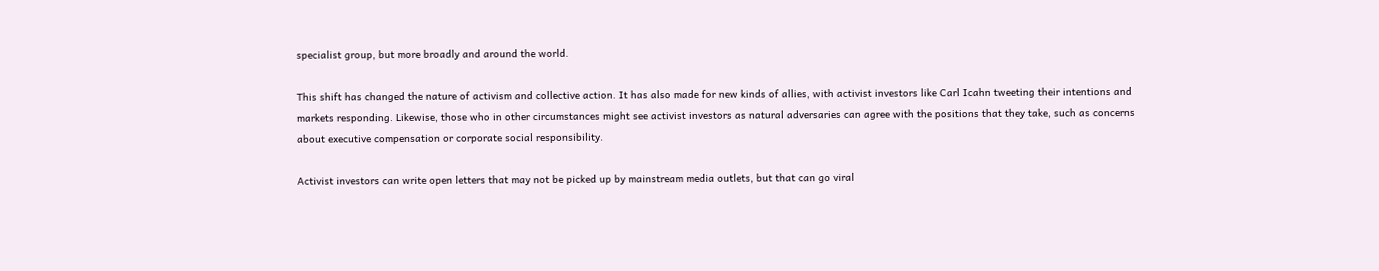specialist group, but more broadly and around the world.

This shift has changed the nature of activism and collective action. It has also made for new kinds of allies, with activist investors like Carl Icahn tweeting their intentions and markets responding. Likewise, those who in other circumstances might see activist investors as natural adversaries can agree with the positions that they take, such as concerns about executive compensation or corporate social responsibility.

Activist investors can write open letters that may not be picked up by mainstream media outlets, but that can go viral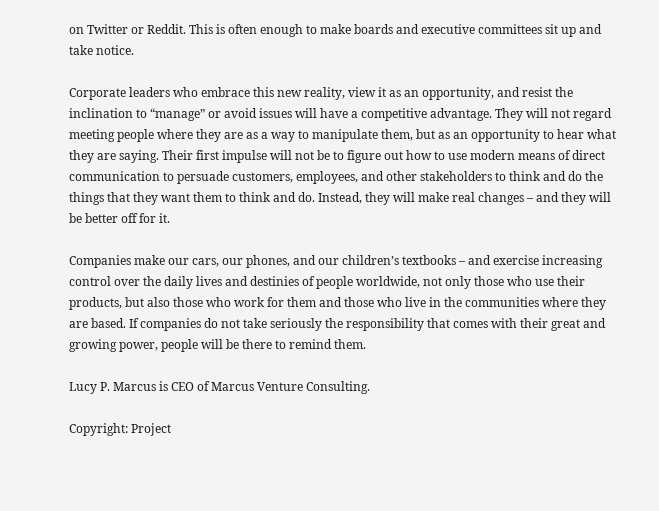on Twitter or Reddit. This is often enough to make boards and executive committees sit up and take notice.

Corporate leaders who embrace this new reality, view it as an opportunity, and resist the inclination to “manage” or avoid issues will have a competitive advantage. They will not regard meeting people where they are as a way to manipulate them, but as an opportunity to hear what they are saying. Their first impulse will not be to figure out how to use modern means of direct communication to persuade customers, employees, and other stakeholders to think and do the things that they want them to think and do. Instead, they will make real changes – and they will be better off for it.

Companies make our cars, our phones, and our children’s textbooks – and exercise increasing control over the daily lives and destinies of people worldwide, not only those who use their products, but also those who work for them and those who live in the communities where they are based. If companies do not take seriously the responsibility that comes with their great and growing power, people will be there to remind them.

Lucy P. Marcus is CEO of Marcus Venture Consulting.

Copyright: Project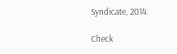Syndicate, 2014.

Check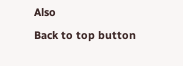Also
Back to top button